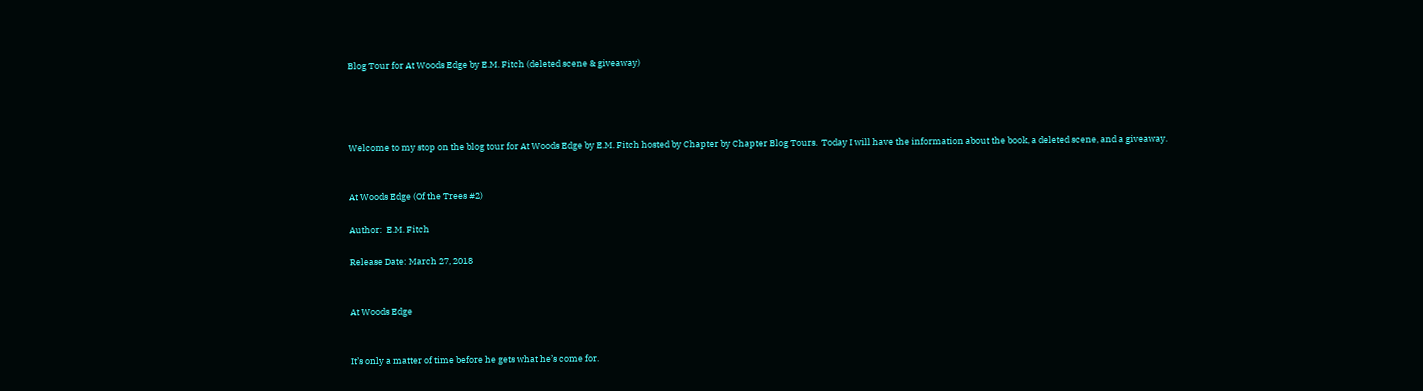Blog Tour for At Woods Edge by E.M. Fitch (deleted scene & giveaway)




Welcome to my stop on the blog tour for At Woods Edge by E.M. Fitch hosted by Chapter by Chapter Blog Tours.  Today I will have the information about the book, a deleted scene, and a giveaway.


At Woods Edge (Of the Trees #2)

Author:  E.M. Fitch

Release Date: March 27, 2018


At Woods Edge


It’s only a matter of time before he gets what he’s come for.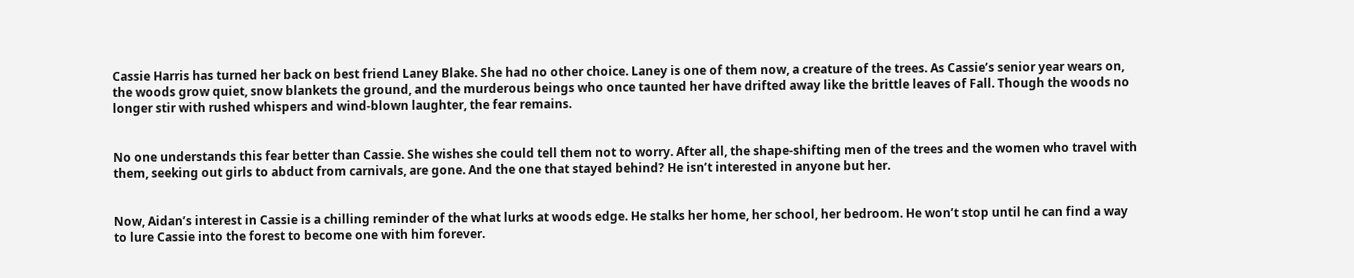Cassie Harris has turned her back on best friend Laney Blake. She had no other choice. Laney is one of them now, a creature of the trees. As Cassie’s senior year wears on, the woods grow quiet, snow blankets the ground, and the murderous beings who once taunted her have drifted away like the brittle leaves of Fall. Though the woods no longer stir with rushed whispers and wind-blown laughter, the fear remains.


No one understands this fear better than Cassie. She wishes she could tell them not to worry. After all, the shape-shifting men of the trees and the women who travel with them, seeking out girls to abduct from carnivals, are gone. And the one that stayed behind? He isn’t interested in anyone but her.


Now, Aidan’s interest in Cassie is a chilling reminder of the what lurks at woods edge. He stalks her home, her school, her bedroom. He won’t stop until he can find a way to lure Cassie into the forest to become one with him forever.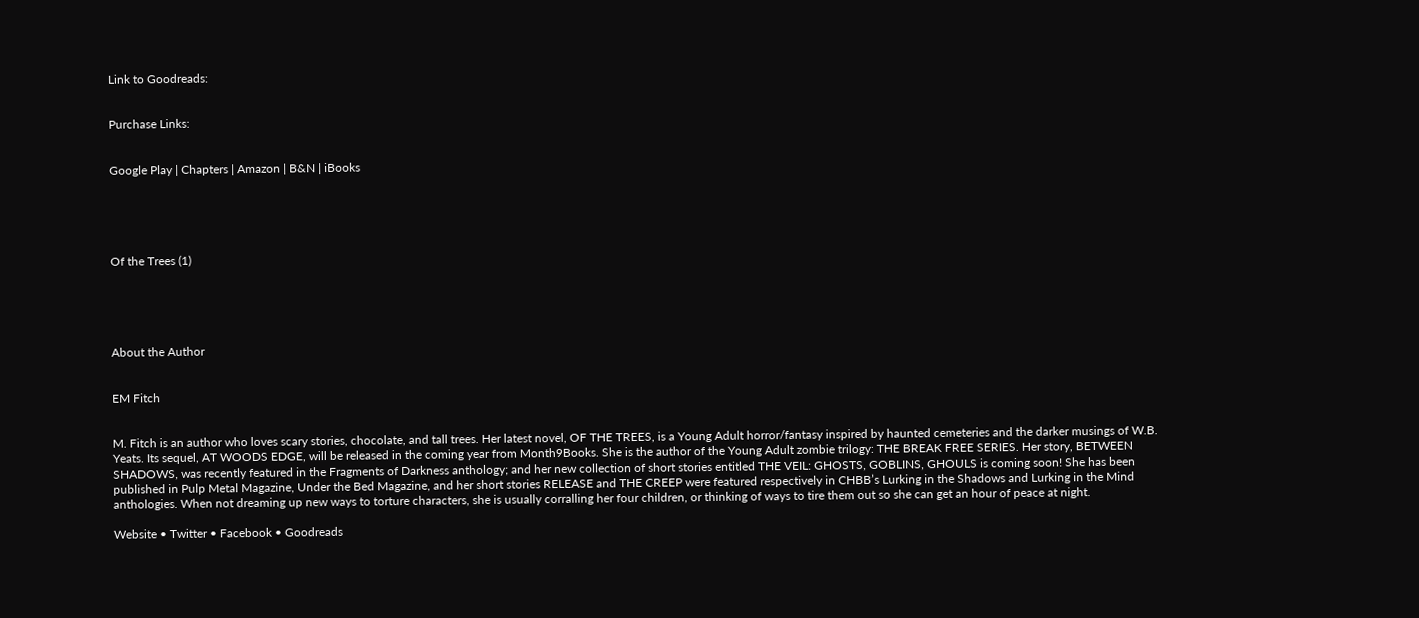Link to Goodreads:


Purchase Links:


Google Play | Chapters | Amazon | B&N | iBooks





Of the Trees (1)





About the Author


EM Fitch


M. Fitch is an author who loves scary stories, chocolate, and tall trees. Her latest novel, OF THE TREES, is a Young Adult horror/fantasy inspired by haunted cemeteries and the darker musings of W.B. Yeats. Its sequel, AT WOODS EDGE, will be released in the coming year from Month9Books. She is the author of the Young Adult zombie trilogy: THE BREAK FREE SERIES. Her story, BETWEEN SHADOWS, was recently featured in the Fragments of Darkness anthology; and her new collection of short stories entitled THE VEIL: GHOSTS, GOBLINS, GHOULS is coming soon! She has been published in Pulp Metal Magazine, Under the Bed Magazine, and her short stories RELEASE and THE CREEP were featured respectively in CHBB’s Lurking in the Shadows and Lurking in the Mind anthologies. When not dreaming up new ways to torture characters, she is usually corralling her four children, or thinking of ways to tire them out so she can get an hour of peace at night.

Website • Twitter • Facebook • Goodreads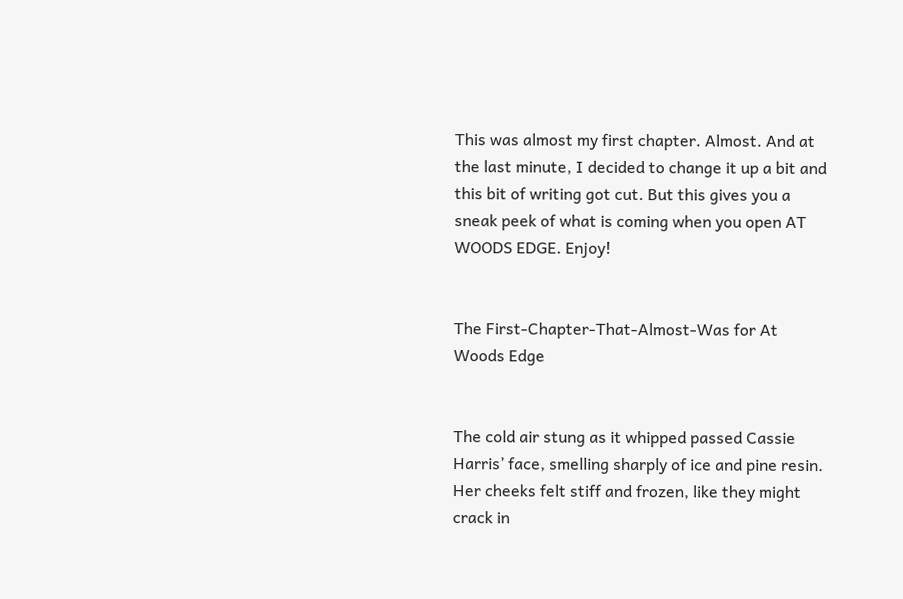This was almost my first chapter. Almost. And at the last minute, I decided to change it up a bit and this bit of writing got cut. But this gives you a sneak peek of what is coming when you open AT WOODS EDGE. Enjoy!


The First-Chapter-That-Almost-Was for At Woods Edge


The cold air stung as it whipped passed Cassie Harris’ face, smelling sharply of ice and pine resin. Her cheeks felt stiff and frozen, like they might crack in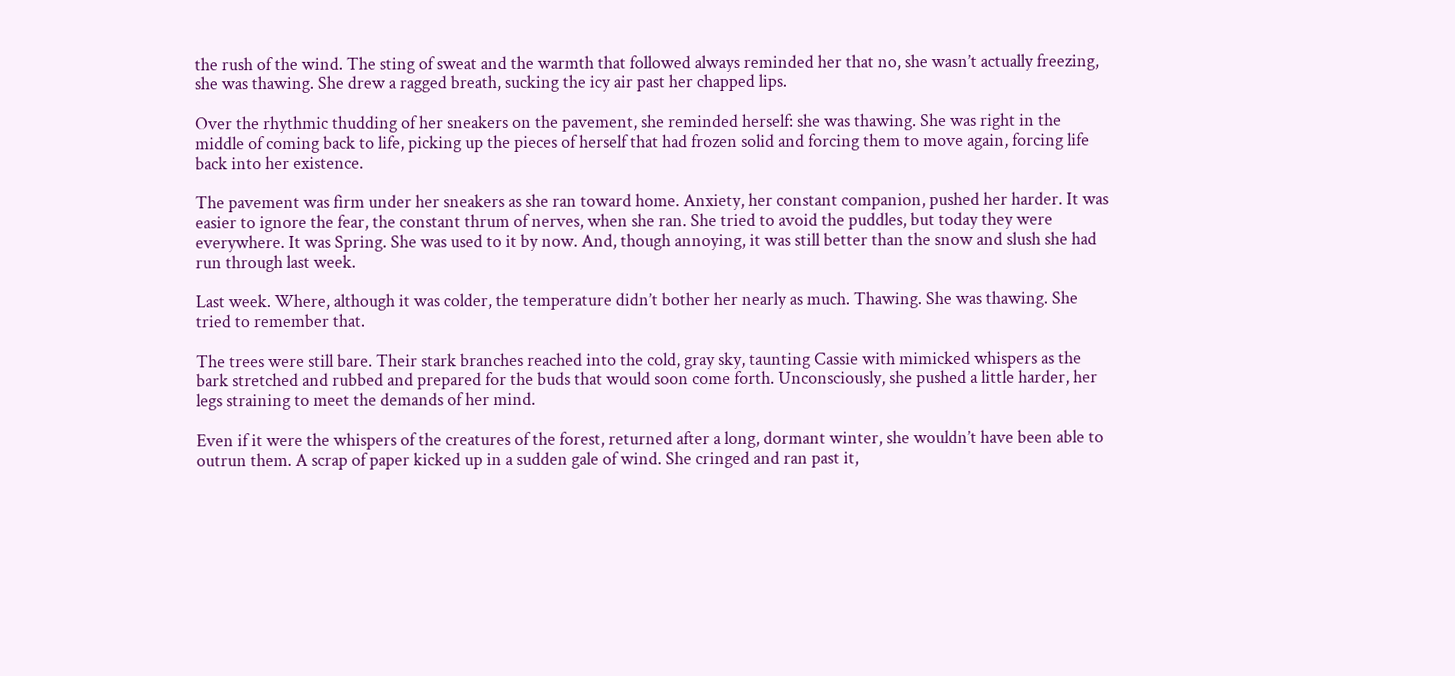the rush of the wind. The sting of sweat and the warmth that followed always reminded her that no, she wasn’t actually freezing, she was thawing. She drew a ragged breath, sucking the icy air past her chapped lips.

Over the rhythmic thudding of her sneakers on the pavement, she reminded herself: she was thawing. She was right in the middle of coming back to life, picking up the pieces of herself that had frozen solid and forcing them to move again, forcing life back into her existence.

The pavement was firm under her sneakers as she ran toward home. Anxiety, her constant companion, pushed her harder. It was easier to ignore the fear, the constant thrum of nerves, when she ran. She tried to avoid the puddles, but today they were everywhere. It was Spring. She was used to it by now. And, though annoying, it was still better than the snow and slush she had run through last week.

Last week. Where, although it was colder, the temperature didn’t bother her nearly as much. Thawing. She was thawing. She tried to remember that.

The trees were still bare. Their stark branches reached into the cold, gray sky, taunting Cassie with mimicked whispers as the bark stretched and rubbed and prepared for the buds that would soon come forth. Unconsciously, she pushed a little harder, her legs straining to meet the demands of her mind.

Even if it were the whispers of the creatures of the forest, returned after a long, dormant winter, she wouldn’t have been able to outrun them. A scrap of paper kicked up in a sudden gale of wind. She cringed and ran past it,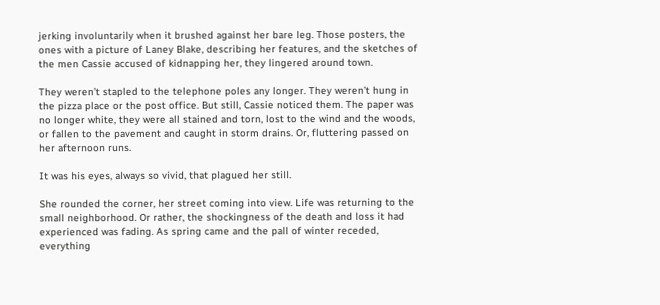jerking involuntarily when it brushed against her bare leg. Those posters, the ones with a picture of Laney Blake, describing her features, and the sketches of the men Cassie accused of kidnapping her, they lingered around town.

They weren’t stapled to the telephone poles any longer. They weren’t hung in the pizza place or the post office. But still, Cassie noticed them. The paper was no longer white, they were all stained and torn, lost to the wind and the woods, or fallen to the pavement and caught in storm drains. Or, fluttering passed on her afternoon runs.

It was his eyes, always so vivid, that plagued her still.

She rounded the corner, her street coming into view. Life was returning to the small neighborhood. Or rather, the shockingness of the death and loss it had experienced was fading. As spring came and the pall of winter receded, everything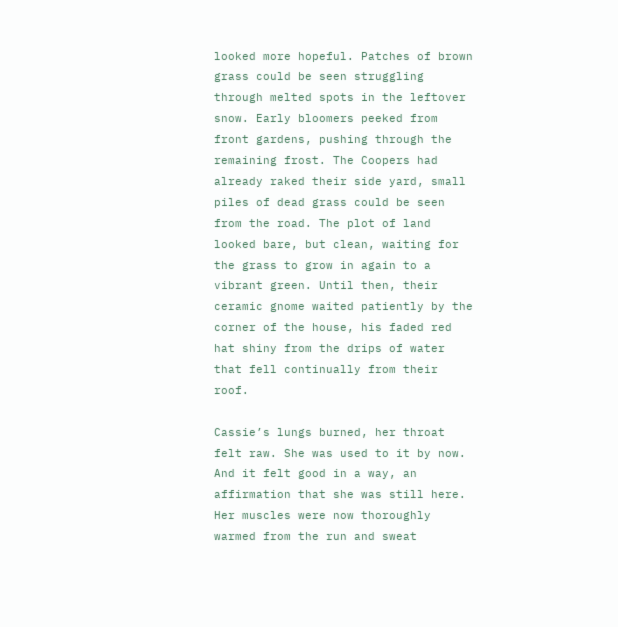looked more hopeful. Patches of brown grass could be seen struggling through melted spots in the leftover snow. Early bloomers peeked from front gardens, pushing through the remaining frost. The Coopers had already raked their side yard, small piles of dead grass could be seen from the road. The plot of land looked bare, but clean, waiting for the grass to grow in again to a vibrant green. Until then, their ceramic gnome waited patiently by the corner of the house, his faded red hat shiny from the drips of water that fell continually from their roof.

Cassie’s lungs burned, her throat felt raw. She was used to it by now. And it felt good in a way, an affirmation that she was still here. Her muscles were now thoroughly warmed from the run and sweat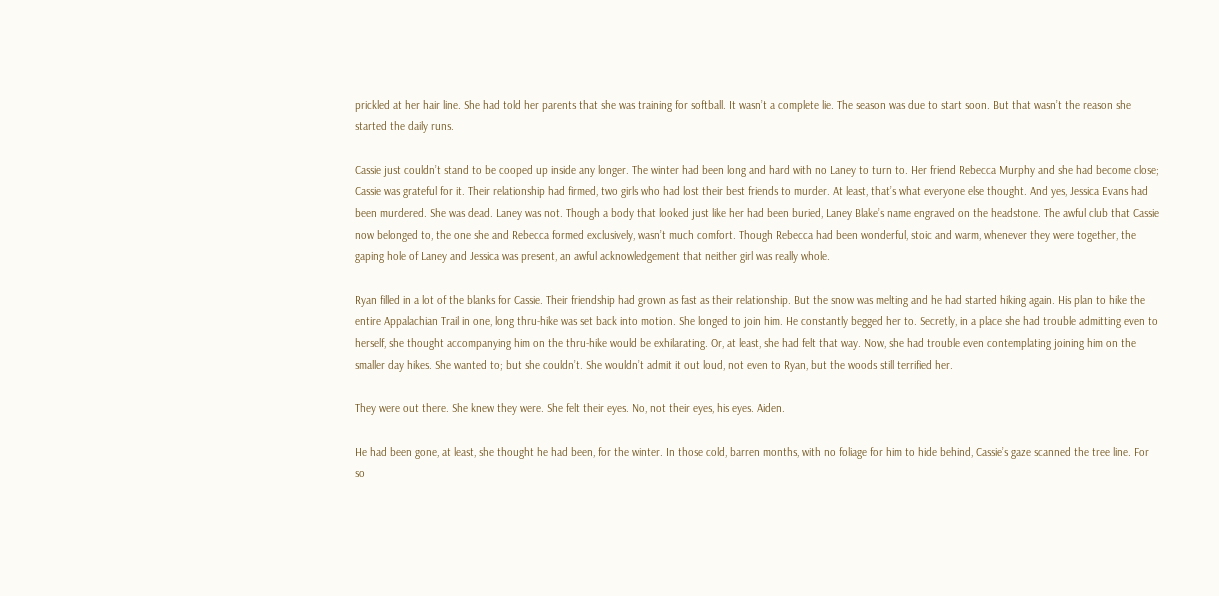prickled at her hair line. She had told her parents that she was training for softball. It wasn’t a complete lie. The season was due to start soon. But that wasn’t the reason she started the daily runs.

Cassie just couldn’t stand to be cooped up inside any longer. The winter had been long and hard with no Laney to turn to. Her friend Rebecca Murphy and she had become close; Cassie was grateful for it. Their relationship had firmed, two girls who had lost their best friends to murder. At least, that’s what everyone else thought. And yes, Jessica Evans had been murdered. She was dead. Laney was not. Though a body that looked just like her had been buried, Laney Blake’s name engraved on the headstone. The awful club that Cassie now belonged to, the one she and Rebecca formed exclusively, wasn’t much comfort. Though Rebecca had been wonderful, stoic and warm, whenever they were together, the gaping hole of Laney and Jessica was present, an awful acknowledgement that neither girl was really whole.

Ryan filled in a lot of the blanks for Cassie. Their friendship had grown as fast as their relationship. But the snow was melting and he had started hiking again. His plan to hike the entire Appalachian Trail in one, long thru-hike was set back into motion. She longed to join him. He constantly begged her to. Secretly, in a place she had trouble admitting even to herself, she thought accompanying him on the thru-hike would be exhilarating. Or, at least, she had felt that way. Now, she had trouble even contemplating joining him on the smaller day hikes. She wanted to; but she couldn’t. She wouldn’t admit it out loud, not even to Ryan, but the woods still terrified her.

They were out there. She knew they were. She felt their eyes. No, not their eyes, his eyes. Aiden.

He had been gone, at least, she thought he had been, for the winter. In those cold, barren months, with no foliage for him to hide behind, Cassie’s gaze scanned the tree line. For so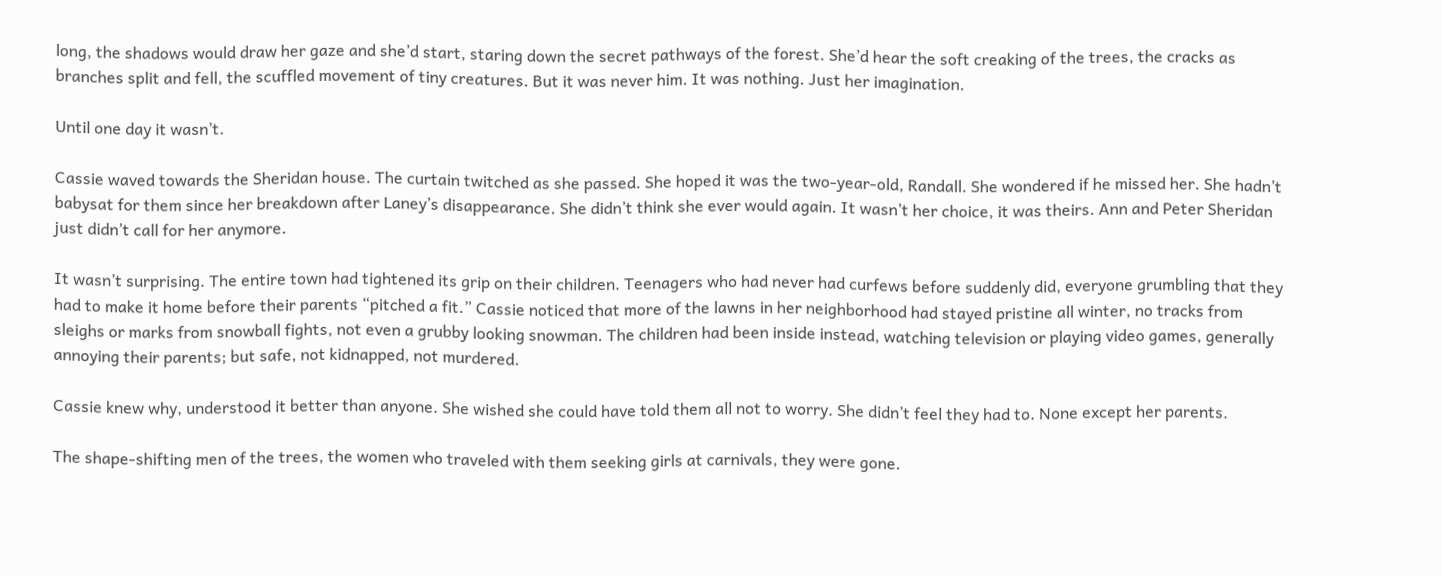long, the shadows would draw her gaze and she’d start, staring down the secret pathways of the forest. She’d hear the soft creaking of the trees, the cracks as branches split and fell, the scuffled movement of tiny creatures. But it was never him. It was nothing. Just her imagination.

Until one day it wasn’t.

Cassie waved towards the Sheridan house. The curtain twitched as she passed. She hoped it was the two-year-old, Randall. She wondered if he missed her. She hadn’t babysat for them since her breakdown after Laney’s disappearance. She didn’t think she ever would again. It wasn’t her choice, it was theirs. Ann and Peter Sheridan just didn’t call for her anymore.

It wasn’t surprising. The entire town had tightened its grip on their children. Teenagers who had never had curfews before suddenly did, everyone grumbling that they had to make it home before their parents “pitched a fit.” Cassie noticed that more of the lawns in her neighborhood had stayed pristine all winter, no tracks from sleighs or marks from snowball fights, not even a grubby looking snowman. The children had been inside instead, watching television or playing video games, generally annoying their parents; but safe, not kidnapped, not murdered.

Cassie knew why, understood it better than anyone. She wished she could have told them all not to worry. She didn’t feel they had to. None except her parents.

The shape-shifting men of the trees, the women who traveled with them seeking girls at carnivals, they were gone.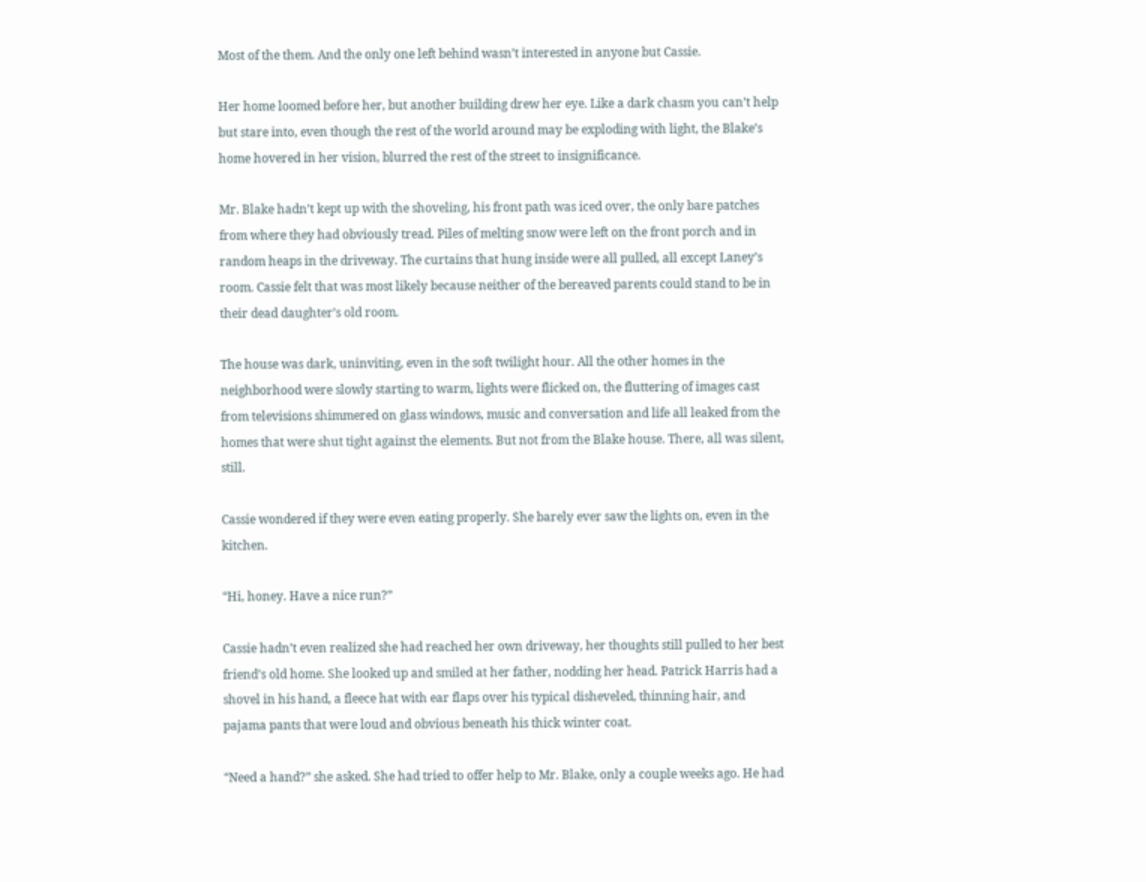Most of the them. And the only one left behind wasn’t interested in anyone but Cassie.

Her home loomed before her, but another building drew her eye. Like a dark chasm you can’t help but stare into, even though the rest of the world around may be exploding with light, the Blake’s home hovered in her vision, blurred the rest of the street to insignificance.

Mr. Blake hadn’t kept up with the shoveling, his front path was iced over, the only bare patches from where they had obviously tread. Piles of melting snow were left on the front porch and in random heaps in the driveway. The curtains that hung inside were all pulled, all except Laney’s room. Cassie felt that was most likely because neither of the bereaved parents could stand to be in their dead daughter’s old room.

The house was dark, uninviting, even in the soft twilight hour. All the other homes in the neighborhood were slowly starting to warm, lights were flicked on, the fluttering of images cast from televisions shimmered on glass windows, music and conversation and life all leaked from the homes that were shut tight against the elements. But not from the Blake house. There, all was silent, still.

Cassie wondered if they were even eating properly. She barely ever saw the lights on, even in the kitchen.

“Hi, honey. Have a nice run?”

Cassie hadn’t even realized she had reached her own driveway, her thoughts still pulled to her best friend’s old home. She looked up and smiled at her father, nodding her head. Patrick Harris had a shovel in his hand, a fleece hat with ear flaps over his typical disheveled, thinning hair, and pajama pants that were loud and obvious beneath his thick winter coat.

“Need a hand?” she asked. She had tried to offer help to Mr. Blake, only a couple weeks ago. He had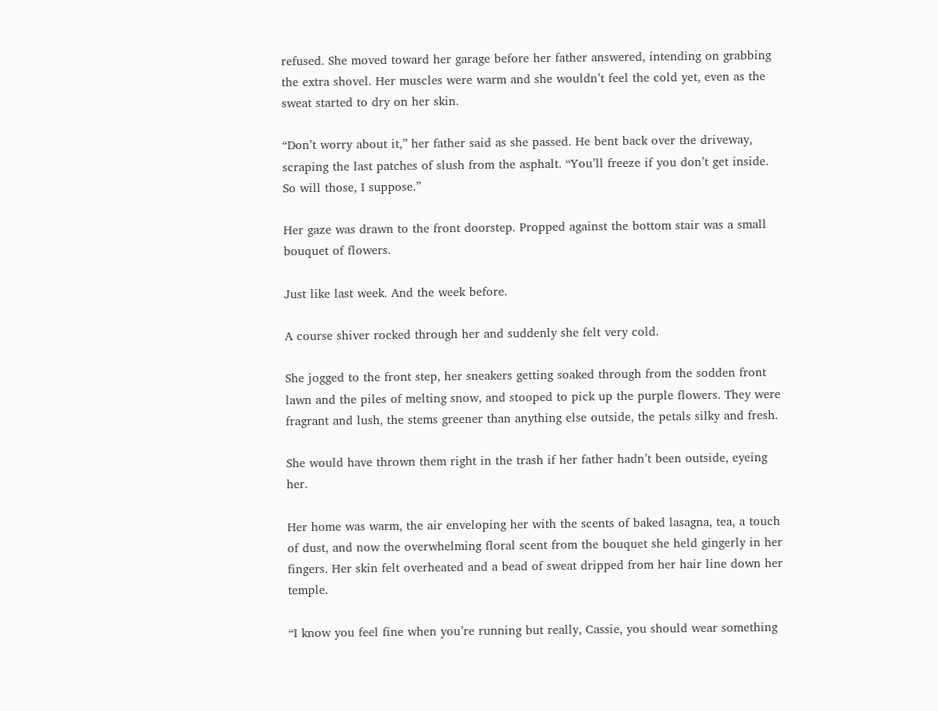refused. She moved toward her garage before her father answered, intending on grabbing the extra shovel. Her muscles were warm and she wouldn’t feel the cold yet, even as the sweat started to dry on her skin.

“Don’t worry about it,” her father said as she passed. He bent back over the driveway, scraping the last patches of slush from the asphalt. “You’ll freeze if you don’t get inside. So will those, I suppose.”

Her gaze was drawn to the front doorstep. Propped against the bottom stair was a small bouquet of flowers.

Just like last week. And the week before.

A course shiver rocked through her and suddenly she felt very cold.

She jogged to the front step, her sneakers getting soaked through from the sodden front lawn and the piles of melting snow, and stooped to pick up the purple flowers. They were fragrant and lush, the stems greener than anything else outside, the petals silky and fresh.

She would have thrown them right in the trash if her father hadn’t been outside, eyeing her.

Her home was warm, the air enveloping her with the scents of baked lasagna, tea, a touch of dust, and now the overwhelming floral scent from the bouquet she held gingerly in her fingers. Her skin felt overheated and a bead of sweat dripped from her hair line down her temple.

“I know you feel fine when you’re running but really, Cassie, you should wear something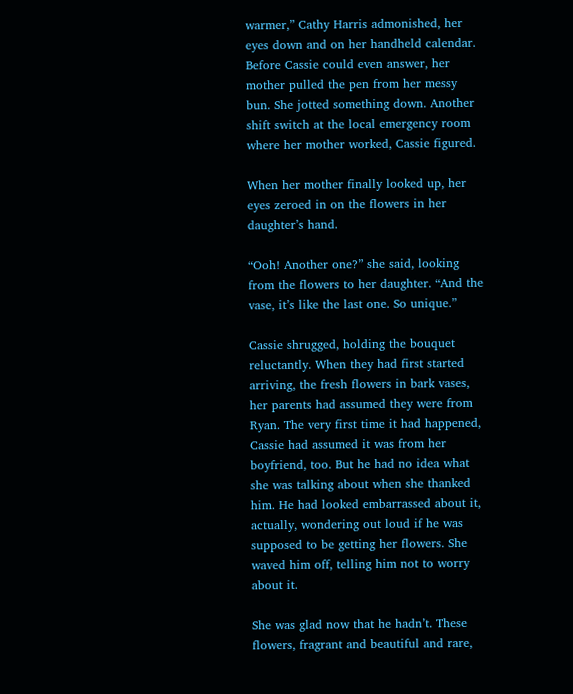warmer,” Cathy Harris admonished, her eyes down and on her handheld calendar. Before Cassie could even answer, her mother pulled the pen from her messy bun. She jotted something down. Another shift switch at the local emergency room where her mother worked, Cassie figured.

When her mother finally looked up, her eyes zeroed in on the flowers in her daughter’s hand.

“Ooh! Another one?” she said, looking from the flowers to her daughter. “And the vase, it’s like the last one. So unique.”

Cassie shrugged, holding the bouquet reluctantly. When they had first started arriving, the fresh flowers in bark vases, her parents had assumed they were from Ryan. The very first time it had happened, Cassie had assumed it was from her boyfriend, too. But he had no idea what she was talking about when she thanked him. He had looked embarrassed about it, actually, wondering out loud if he was supposed to be getting her flowers. She waved him off, telling him not to worry about it.

She was glad now that he hadn’t. These flowers, fragrant and beautiful and rare,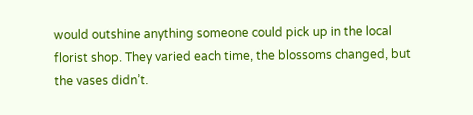would outshine anything someone could pick up in the local florist shop. They varied each time, the blossoms changed, but the vases didn’t.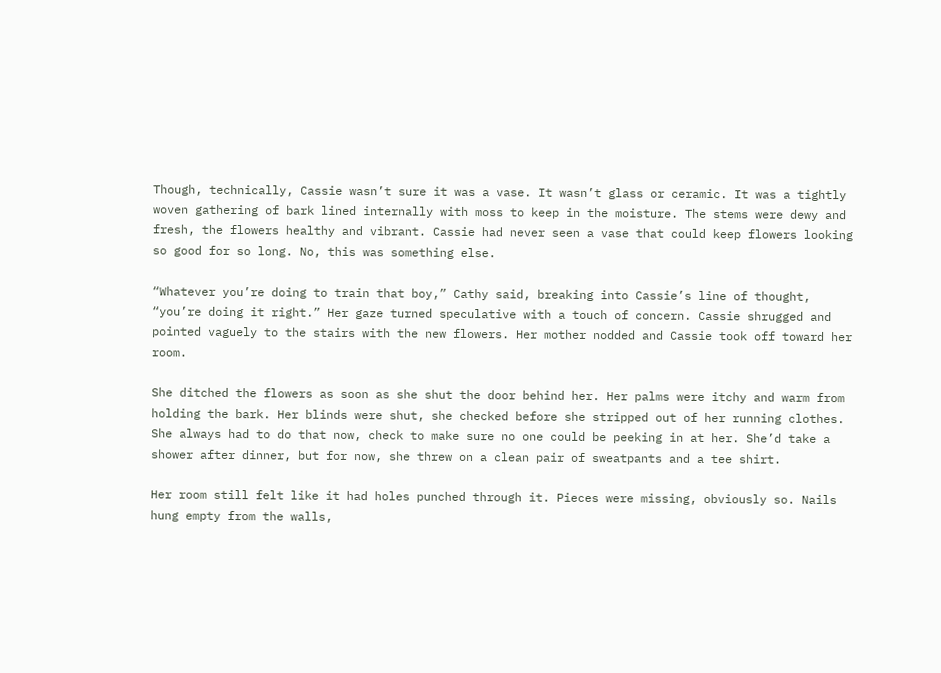Though, technically, Cassie wasn’t sure it was a vase. It wasn’t glass or ceramic. It was a tightly woven gathering of bark lined internally with moss to keep in the moisture. The stems were dewy and fresh, the flowers healthy and vibrant. Cassie had never seen a vase that could keep flowers looking so good for so long. No, this was something else.

“Whatever you’re doing to train that boy,” Cathy said, breaking into Cassie’s line of thought, “you’re doing it right.” Her gaze turned speculative with a touch of concern. Cassie shrugged and pointed vaguely to the stairs with the new flowers. Her mother nodded and Cassie took off toward her room.

She ditched the flowers as soon as she shut the door behind her. Her palms were itchy and warm from holding the bark. Her blinds were shut, she checked before she stripped out of her running clothes. She always had to do that now, check to make sure no one could be peeking in at her. She’d take a shower after dinner, but for now, she threw on a clean pair of sweatpants and a tee shirt.

Her room still felt like it had holes punched through it. Pieces were missing, obviously so. Nails hung empty from the walls,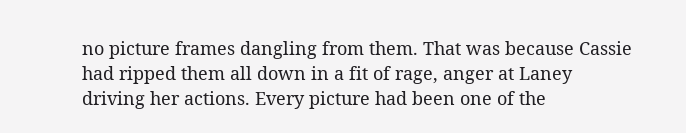no picture frames dangling from them. That was because Cassie had ripped them all down in a fit of rage, anger at Laney driving her actions. Every picture had been one of the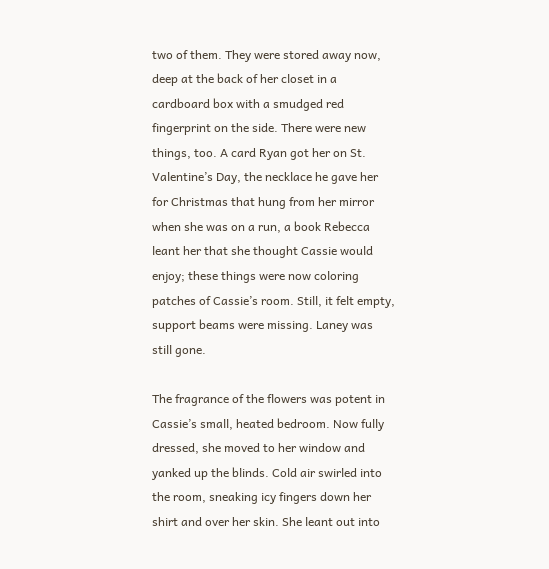two of them. They were stored away now, deep at the back of her closet in a cardboard box with a smudged red fingerprint on the side. There were new things, too. A card Ryan got her on St. Valentine’s Day, the necklace he gave her for Christmas that hung from her mirror when she was on a run, a book Rebecca leant her that she thought Cassie would enjoy; these things were now coloring patches of Cassie’s room. Still, it felt empty, support beams were missing. Laney was still gone.

The fragrance of the flowers was potent in Cassie’s small, heated bedroom. Now fully dressed, she moved to her window and yanked up the blinds. Cold air swirled into the room, sneaking icy fingers down her shirt and over her skin. She leant out into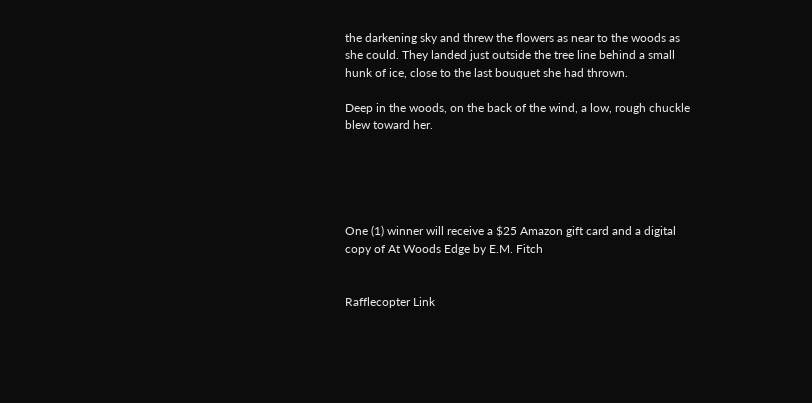the darkening sky and threw the flowers as near to the woods as she could. They landed just outside the tree line behind a small hunk of ice, close to the last bouquet she had thrown.

Deep in the woods, on the back of the wind, a low, rough chuckle blew toward her.





One (1) winner will receive a $25 Amazon gift card and a digital copy of At Woods Edge by E.M. Fitch


Rafflecopter Link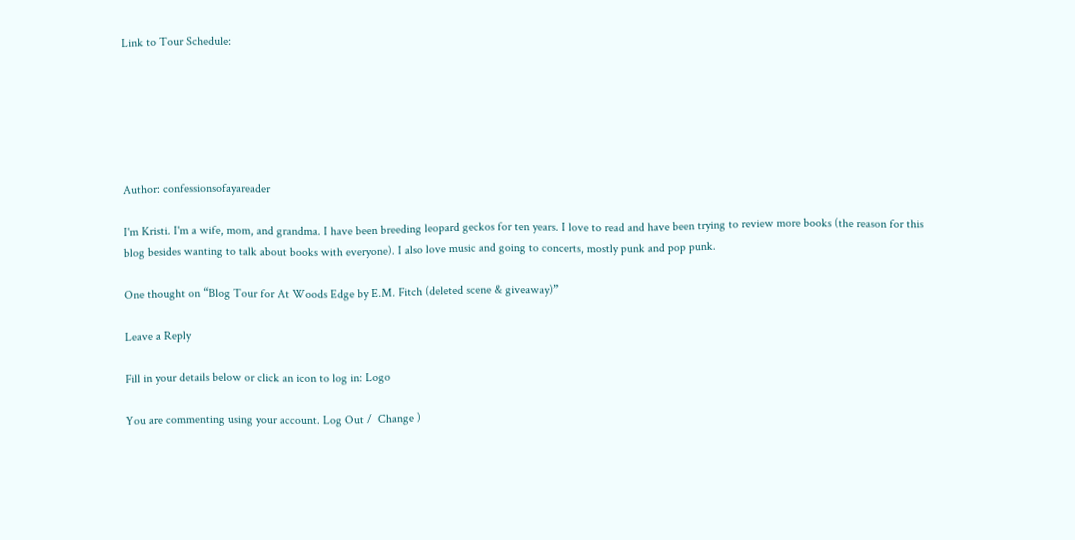Link to Tour Schedule:






Author: confessionsofayareader

I'm Kristi. I'm a wife, mom, and grandma. I have been breeding leopard geckos for ten years. I love to read and have been trying to review more books (the reason for this blog besides wanting to talk about books with everyone). I also love music and going to concerts, mostly punk and pop punk.

One thought on “Blog Tour for At Woods Edge by E.M. Fitch (deleted scene & giveaway)”

Leave a Reply

Fill in your details below or click an icon to log in: Logo

You are commenting using your account. Log Out /  Change )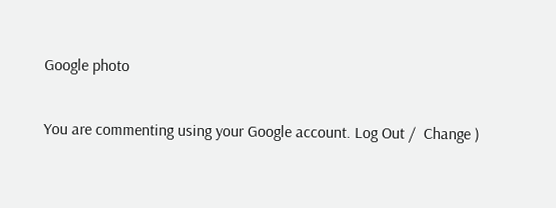Google photo

You are commenting using your Google account. Log Out /  Change )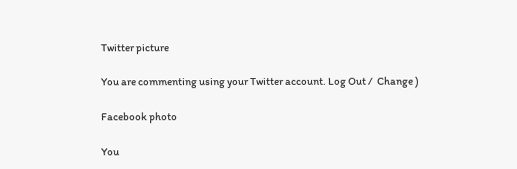Twitter picture

You are commenting using your Twitter account. Log Out /  Change )

Facebook photo

You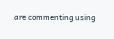are commenting using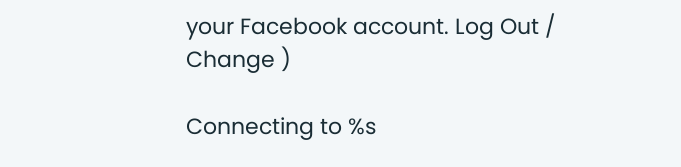your Facebook account. Log Out /  Change )

Connecting to %s